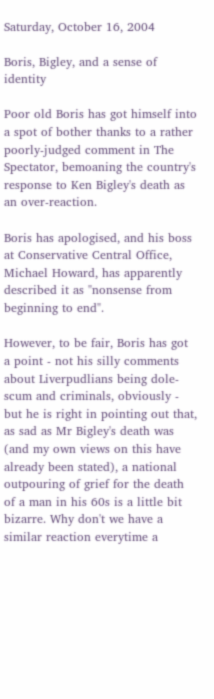Saturday, October 16, 2004

Boris, Bigley, and a sense of identity

Poor old Boris has got himself into a spot of bother thanks to a rather poorly-judged comment in The Spectator, bemoaning the country's response to Ken Bigley's death as an over-reaction.

Boris has apologised, and his boss at Conservative Central Office, Michael Howard, has apparently described it as "nonsense from beginning to end".

However, to be fair, Boris has got a point - not his silly comments about Liverpudlians being dole-scum and criminals, obviously - but he is right in pointing out that, as sad as Mr Bigley's death was (and my own views on this have already been stated), a national outpouring of grief for the death of a man in his 60s is a little bit bizarre. Why don't we have a similar reaction everytime a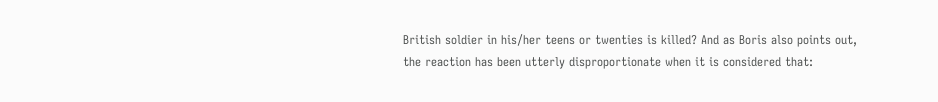British soldier in his/her teens or twenties is killed? And as Boris also points out, the reaction has been utterly disproportionate when it is considered that: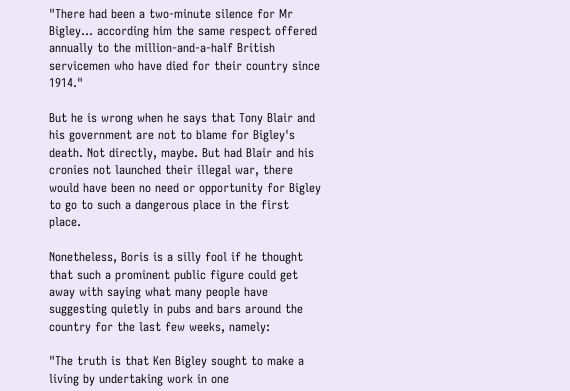"There had been a two-minute silence for Mr Bigley... according him the same respect offered annually to the million-and-a-half British servicemen who have died for their country since 1914."

But he is wrong when he says that Tony Blair and his government are not to blame for Bigley's death. Not directly, maybe. But had Blair and his cronies not launched their illegal war, there would have been no need or opportunity for Bigley to go to such a dangerous place in the first place.

Nonetheless, Boris is a silly fool if he thought that such a prominent public figure could get away with saying what many people have suggesting quietly in pubs and bars around the country for the last few weeks, namely:

"The truth is that Ken Bigley sought to make a living by undertaking work in one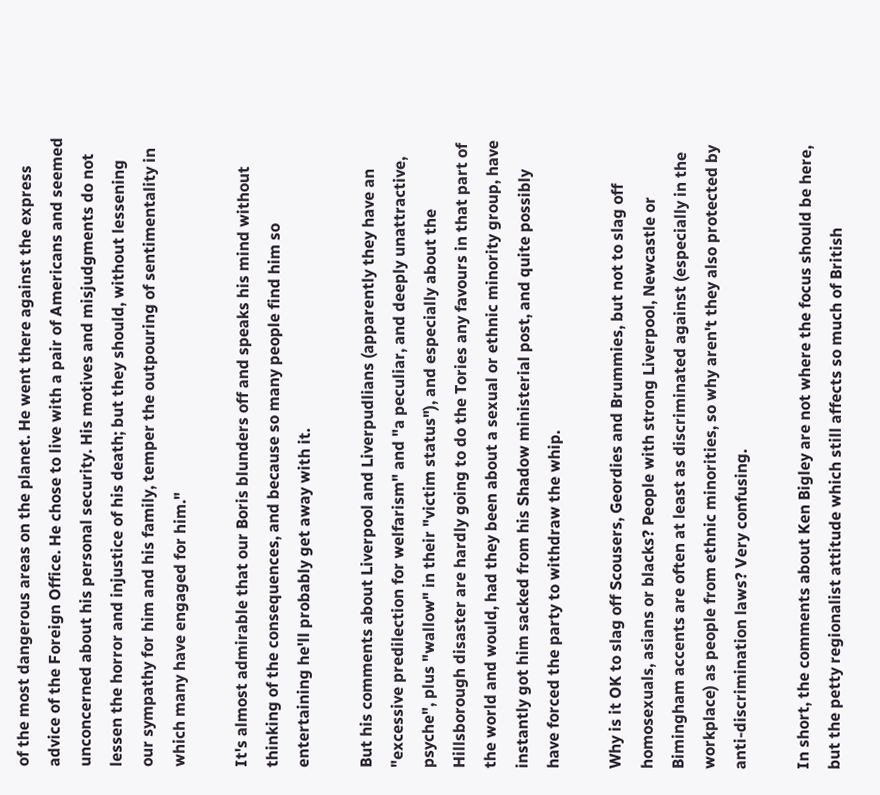of the most dangerous areas on the planet. He went there against the express advice of the Foreign Office. He chose to live with a pair of Americans and seemed unconcerned about his personal security. His motives and misjudgments do not lessen the horror and injustice of his death; but they should, without lessening our sympathy for him and his family, temper the outpouring of sentimentality in which many have engaged for him."

It's almost admirable that our Boris blunders off and speaks his mind without thinking of the consequences, and because so many people find him so entertaining he'll probably get away with it.

But his comments about Liverpool and Liverpudlians (apparently they have an "excessive predilection for welfarism" and "a peculiar, and deeply unattractive, psyche", plus "wallow" in their "victim status"), and especially about the Hillsborough disaster are hardly going to do the Tories any favours in that part of the world and would, had they been about a sexual or ethnic minority group, have instantly got him sacked from his Shadow ministerial post, and quite possibly have forced the party to withdraw the whip.

Why is it OK to slag off Scousers, Geordies and Brummies, but not to slag off homosexuals, asians or blacks? People with strong Liverpool, Newcastle or Bimingham accents are often at least as discriminated against (especially in the workplace) as people from ethnic minorities, so why aren't they also protected by anti-discrimination laws? Very confusing.

In short, the comments about Ken Bigley are not where the focus should be here, but the petty regionalist attitude which still affects so much of British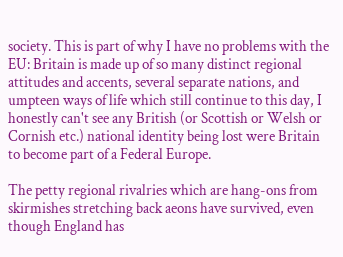society. This is part of why I have no problems with the EU: Britain is made up of so many distinct regional attitudes and accents, several separate nations, and umpteen ways of life which still continue to this day, I honestly can't see any British (or Scottish or Welsh or Cornish etc.) national identity being lost were Britain to become part of a Federal Europe.

The petty regional rivalries which are hang-ons from skirmishes stretching back aeons have survived, even though England has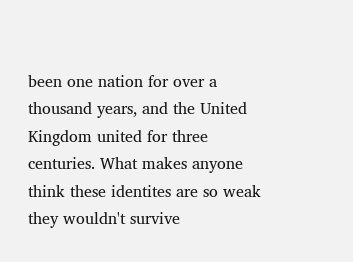been one nation for over a thousand years, and the United Kingdom united for three centuries. What makes anyone think these identites are so weak they wouldn't survive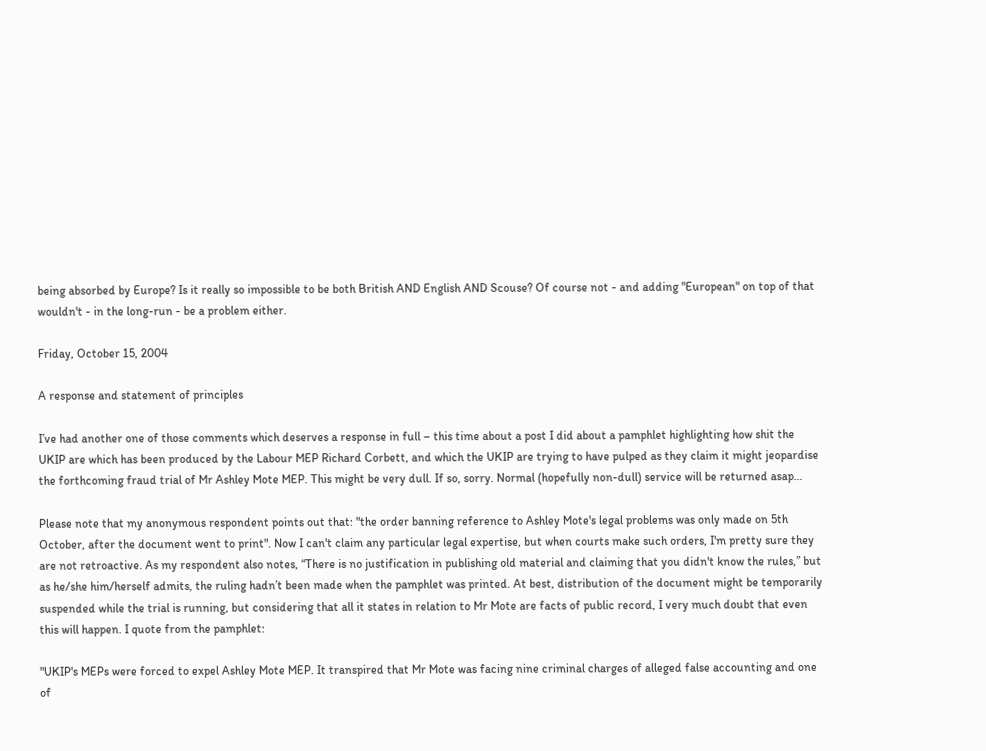being absorbed by Europe? Is it really so impossible to be both British AND English AND Scouse? Of course not - and adding "European" on top of that wouldn't - in the long-run - be a problem either.

Friday, October 15, 2004

A response and statement of principles

I’ve had another one of those comments which deserves a response in full – this time about a post I did about a pamphlet highlighting how shit the UKIP are which has been produced by the Labour MEP Richard Corbett, and which the UKIP are trying to have pulped as they claim it might jeopardise the forthcoming fraud trial of Mr Ashley Mote MEP. This might be very dull. If so, sorry. Normal (hopefully non-dull) service will be returned asap…

Please note that my anonymous respondent points out that: "the order banning reference to Ashley Mote's legal problems was only made on 5th October, after the document went to print". Now I can't claim any particular legal expertise, but when courts make such orders, I'm pretty sure they are not retroactive. As my respondent also notes, “There is no justification in publishing old material and claiming that you didn't know the rules,” but as he/she him/herself admits, the ruling hadn’t been made when the pamphlet was printed. At best, distribution of the document might be temporarily suspended while the trial is running, but considering that all it states in relation to Mr Mote are facts of public record, I very much doubt that even this will happen. I quote from the pamphlet:

"UKIP's MEPs were forced to expel Ashley Mote MEP. It transpired that Mr Mote was facing nine criminal charges of alleged false accounting and one of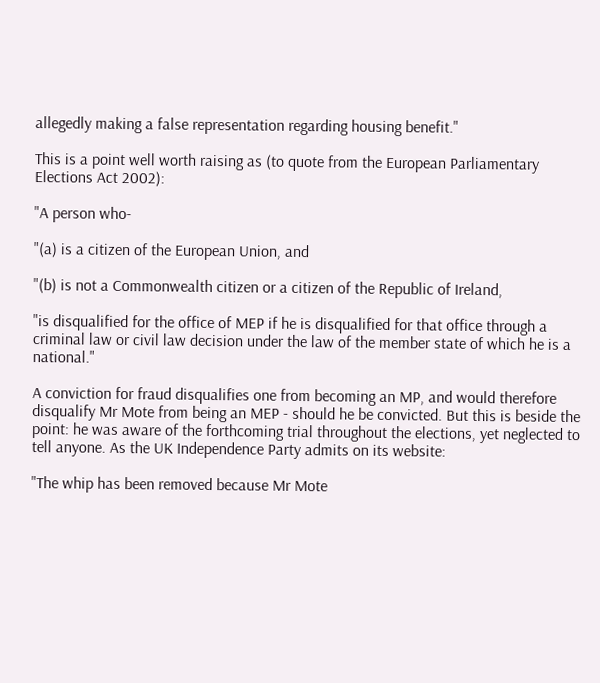allegedly making a false representation regarding housing benefit."

This is a point well worth raising as (to quote from the European Parliamentary Elections Act 2002):

"A person who-

"(a) is a citizen of the European Union, and

"(b) is not a Commonwealth citizen or a citizen of the Republic of Ireland,

"is disqualified for the office of MEP if he is disqualified for that office through a criminal law or civil law decision under the law of the member state of which he is a national."

A conviction for fraud disqualifies one from becoming an MP, and would therefore disqualify Mr Mote from being an MEP - should he be convicted. But this is beside the point: he was aware of the forthcoming trial throughout the elections, yet neglected to tell anyone. As the UK Independence Party admits on its website:

"The whip has been removed because Mr Mote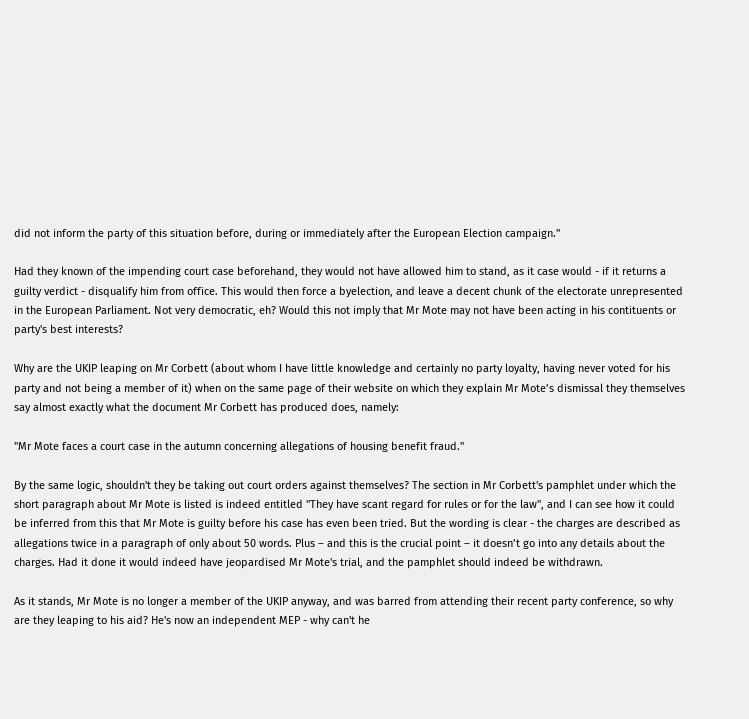did not inform the party of this situation before, during or immediately after the European Election campaign."

Had they known of the impending court case beforehand, they would not have allowed him to stand, as it case would - if it returns a guilty verdict - disqualify him from office. This would then force a byelection, and leave a decent chunk of the electorate unrepresented in the European Parliament. Not very democratic, eh? Would this not imply that Mr Mote may not have been acting in his contituents or party's best interests?

Why are the UKIP leaping on Mr Corbett (about whom I have little knowledge and certainly no party loyalty, having never voted for his party and not being a member of it) when on the same page of their website on which they explain Mr Mote’s dismissal they themselves say almost exactly what the document Mr Corbett has produced does, namely:

"Mr Mote faces a court case in the autumn concerning allegations of housing benefit fraud."

By the same logic, shouldn't they be taking out court orders against themselves? The section in Mr Corbett's pamphlet under which the short paragraph about Mr Mote is listed is indeed entitled "They have scant regard for rules or for the law", and I can see how it could be inferred from this that Mr Mote is guilty before his case has even been tried. But the wording is clear - the charges are described as allegations twice in a paragraph of only about 50 words. Plus – and this is the crucial point – it doesn’t go into any details about the charges. Had it done it would indeed have jeopardised Mr Mote's trial, and the pamphlet should indeed be withdrawn.

As it stands, Mr Mote is no longer a member of the UKIP anyway, and was barred from attending their recent party conference, so why are they leaping to his aid? He's now an independent MEP - why can't he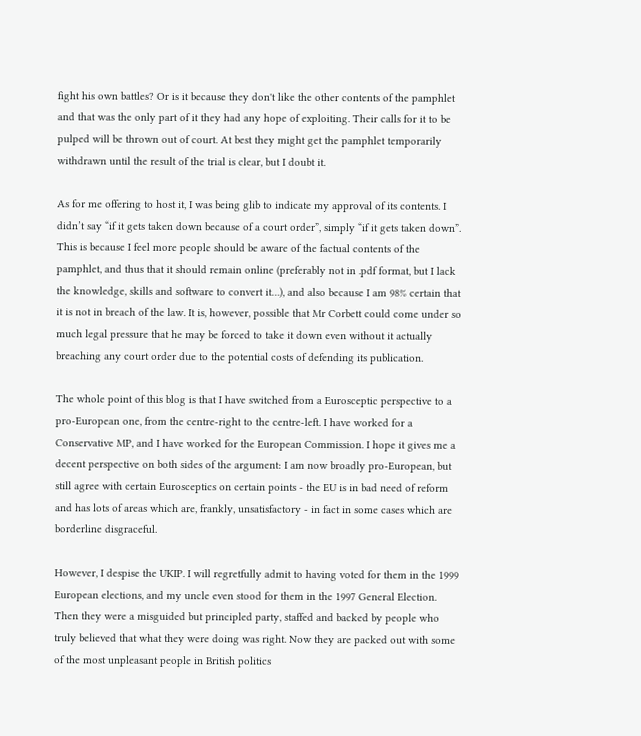fight his own battles? Or is it because they don't like the other contents of the pamphlet and that was the only part of it they had any hope of exploiting. Their calls for it to be pulped will be thrown out of court. At best they might get the pamphlet temporarily withdrawn until the result of the trial is clear, but I doubt it.

As for me offering to host it, I was being glib to indicate my approval of its contents. I didn’t say “if it gets taken down because of a court order”, simply “if it gets taken down”. This is because I feel more people should be aware of the factual contents of the pamphlet, and thus that it should remain online (preferably not in .pdf format, but I lack the knowledge, skills and software to convert it…), and also because I am 98% certain that it is not in breach of the law. It is, however, possible that Mr Corbett could come under so much legal pressure that he may be forced to take it down even without it actually breaching any court order due to the potential costs of defending its publication.

The whole point of this blog is that I have switched from a Eurosceptic perspective to a pro-European one, from the centre-right to the centre-left. I have worked for a Conservative MP, and I have worked for the European Commission. I hope it gives me a decent perspective on both sides of the argument: I am now broadly pro-European, but still agree with certain Eurosceptics on certain points - the EU is in bad need of reform and has lots of areas which are, frankly, unsatisfactory - in fact in some cases which are borderline disgraceful.

However, I despise the UKIP. I will regretfully admit to having voted for them in the 1999 European elections, and my uncle even stood for them in the 1997 General Election. Then they were a misguided but principled party, staffed and backed by people who truly believed that what they were doing was right. Now they are packed out with some of the most unpleasant people in British politics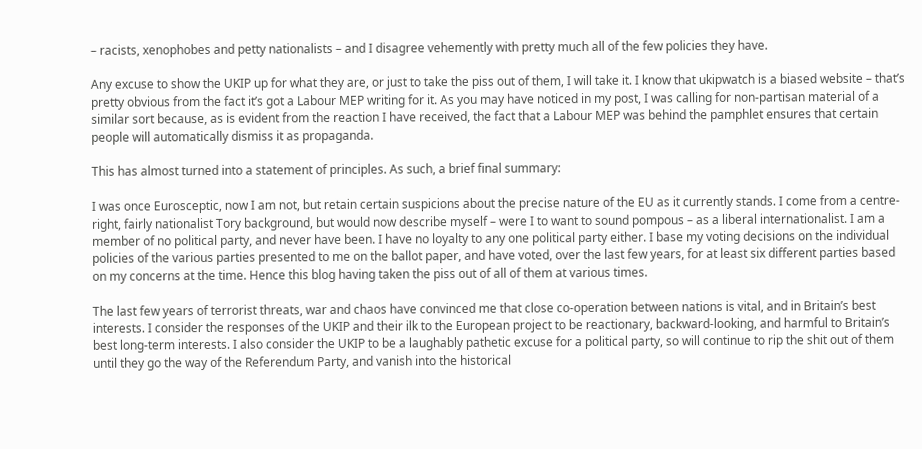– racists, xenophobes and petty nationalists – and I disagree vehemently with pretty much all of the few policies they have.

Any excuse to show the UKIP up for what they are, or just to take the piss out of them, I will take it. I know that ukipwatch is a biased website – that’s pretty obvious from the fact it’s got a Labour MEP writing for it. As you may have noticed in my post, I was calling for non-partisan material of a similar sort because, as is evident from the reaction I have received, the fact that a Labour MEP was behind the pamphlet ensures that certain people will automatically dismiss it as propaganda.

This has almost turned into a statement of principles. As such, a brief final summary:

I was once Eurosceptic, now I am not, but retain certain suspicions about the precise nature of the EU as it currently stands. I come from a centre-right, fairly nationalist Tory background, but would now describe myself – were I to want to sound pompous – as a liberal internationalist. I am a member of no political party, and never have been. I have no loyalty to any one political party either. I base my voting decisions on the individual policies of the various parties presented to me on the ballot paper, and have voted, over the last few years, for at least six different parties based on my concerns at the time. Hence this blog having taken the piss out of all of them at various times.

The last few years of terrorist threats, war and chaos have convinced me that close co-operation between nations is vital, and in Britain’s best interests. I consider the responses of the UKIP and their ilk to the European project to be reactionary, backward-looking, and harmful to Britain’s best long-term interests. I also consider the UKIP to be a laughably pathetic excuse for a political party, so will continue to rip the shit out of them until they go the way of the Referendum Party, and vanish into the historical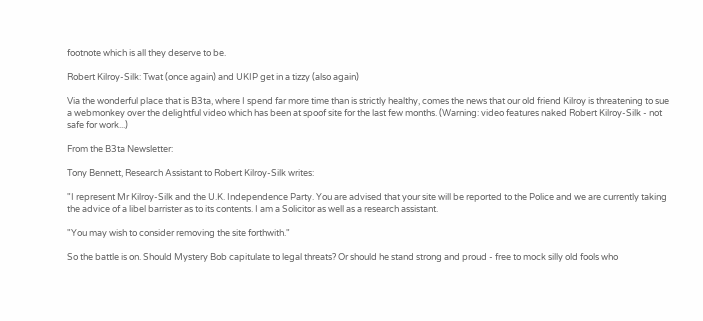footnote which is all they deserve to be.

Robert Kilroy-Silk: Twat (once again) and UKIP get in a tizzy (also again)

Via the wonderful place that is B3ta, where I spend far more time than is strictly healthy, comes the news that our old friend Kilroy is threatening to sue a webmonkey over the delightful video which has been at spoof site for the last few months. (Warning: video features naked Robert Kilroy-Silk - not safe for work...)

From the B3ta Newsletter:

Tony Bennett, Research Assistant to Robert Kilroy-Silk writes:

"I represent Mr Kilroy-Silk and the U.K. Independence Party. You are advised that your site will be reported to the Police and we are currently taking the advice of a libel barrister as to its contents. I am a Solicitor as well as a research assistant.

"You may wish to consider removing the site forthwith."

So the battle is on. Should Mystery Bob capitulate to legal threats? Or should he stand strong and proud - free to mock silly old fools who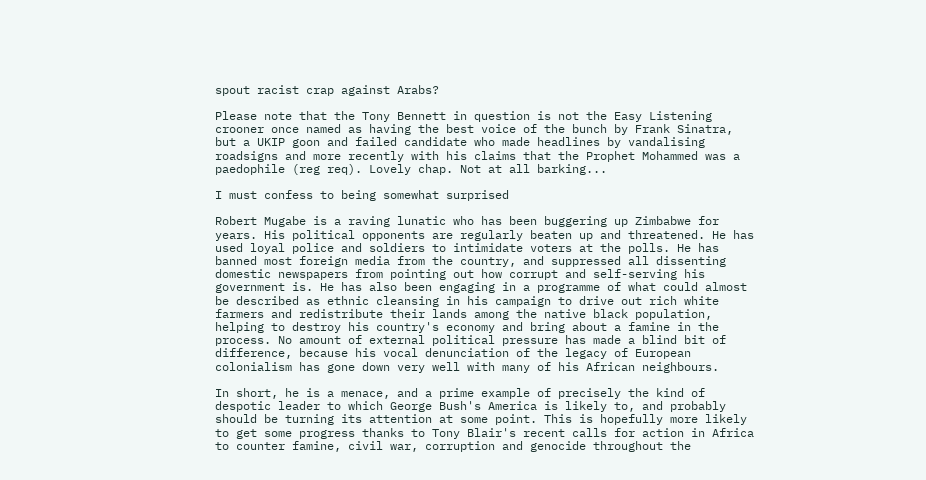spout racist crap against Arabs?

Please note that the Tony Bennett in question is not the Easy Listening crooner once named as having the best voice of the bunch by Frank Sinatra, but a UKIP goon and failed candidate who made headlines by vandalising roadsigns and more recently with his claims that the Prophet Mohammed was a paedophile (reg req). Lovely chap. Not at all barking...

I must confess to being somewhat surprised

Robert Mugabe is a raving lunatic who has been buggering up Zimbabwe for years. His political opponents are regularly beaten up and threatened. He has used loyal police and soldiers to intimidate voters at the polls. He has banned most foreign media from the country, and suppressed all dissenting domestic newspapers from pointing out how corrupt and self-serving his government is. He has also been engaging in a programme of what could almost be described as ethnic cleansing in his campaign to drive out rich white farmers and redistribute their lands among the native black population, helping to destroy his country's economy and bring about a famine in the process. No amount of external political pressure has made a blind bit of difference, because his vocal denunciation of the legacy of European colonialism has gone down very well with many of his African neighbours.

In short, he is a menace, and a prime example of precisely the kind of despotic leader to which George Bush's America is likely to, and probably should be turning its attention at some point. This is hopefully more likely to get some progress thanks to Tony Blair's recent calls for action in Africa to counter famine, civil war, corruption and genocide throughout the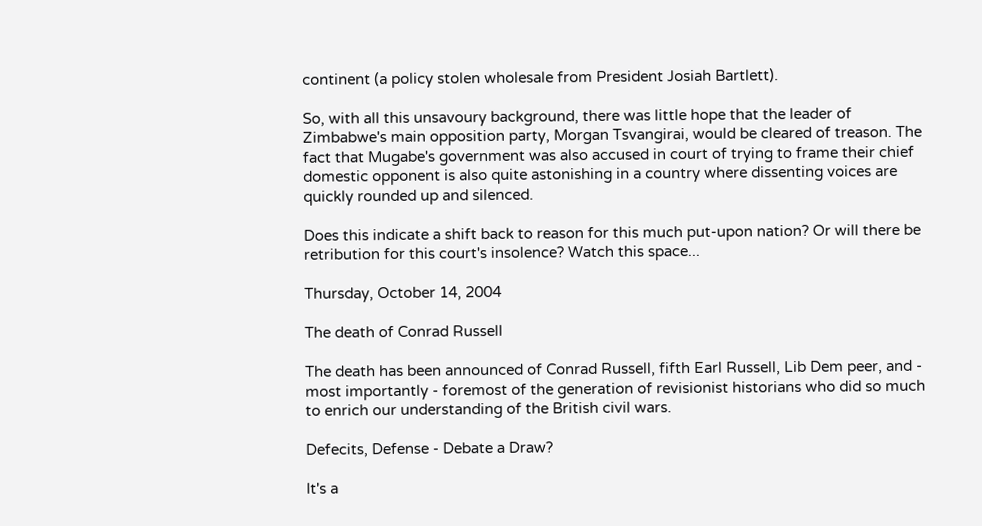continent (a policy stolen wholesale from President Josiah Bartlett).

So, with all this unsavoury background, there was little hope that the leader of Zimbabwe's main opposition party, Morgan Tsvangirai, would be cleared of treason. The fact that Mugabe's government was also accused in court of trying to frame their chief domestic opponent is also quite astonishing in a country where dissenting voices are quickly rounded up and silenced.

Does this indicate a shift back to reason for this much put-upon nation? Or will there be retribution for this court's insolence? Watch this space...

Thursday, October 14, 2004

The death of Conrad Russell

The death has been announced of Conrad Russell, fifth Earl Russell, Lib Dem peer, and - most importantly - foremost of the generation of revisionist historians who did so much to enrich our understanding of the British civil wars.

Defecits, Defense - Debate a Draw?

It's a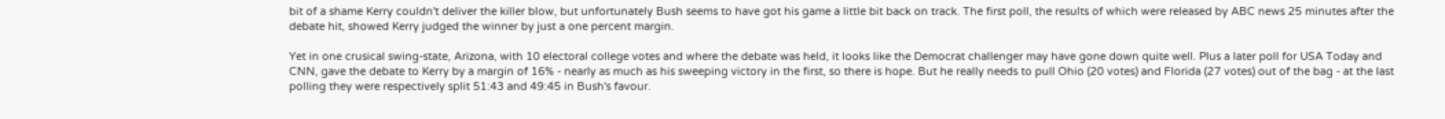bit of a shame Kerry couldn't deliver the killer blow, but unfortunately Bush seems to have got his game a little bit back on track. The first poll, the results of which were released by ABC news 25 minutes after the debate hit, showed Kerry judged the winner by just a one percent margin.

Yet in one crusical swing-state, Arizona, with 10 electoral college votes and where the debate was held, it looks like the Democrat challenger may have gone down quite well. Plus a later poll for USA Today and CNN, gave the debate to Kerry by a margin of 16% - nearly as much as his sweeping victory in the first, so there is hope. But he really needs to pull Ohio (20 votes) and Florida (27 votes) out of the bag - at the last polling they were respectively split 51:43 and 49:45 in Bush's favour.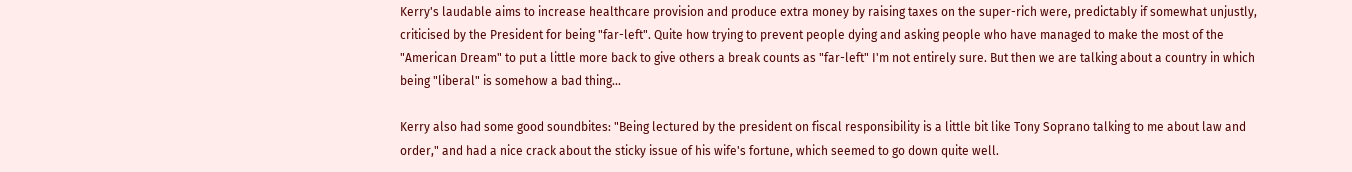Kerry's laudable aims to increase healthcare provision and produce extra money by raising taxes on the super-rich were, predictably if somewhat unjustly, criticised by the President for being "far-left". Quite how trying to prevent people dying and asking people who have managed to make the most of the "American Dream" to put a little more back to give others a break counts as "far-left" I'm not entirely sure. But then we are talking about a country in which being "liberal" is somehow a bad thing...

Kerry also had some good soundbites: "Being lectured by the president on fiscal responsibility is a little bit like Tony Soprano talking to me about law and order," and had a nice crack about the sticky issue of his wife's fortune, which seemed to go down quite well.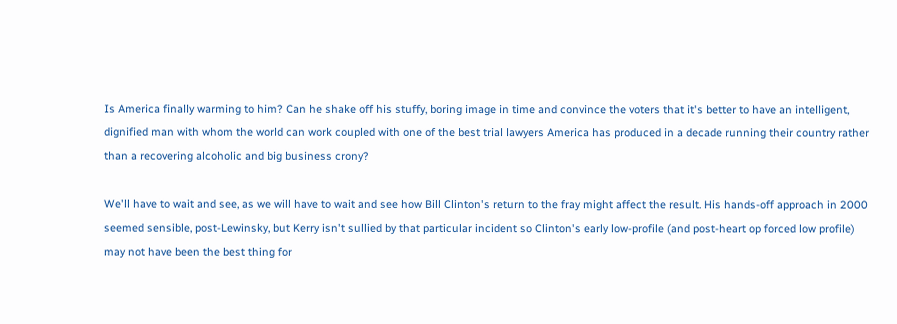Is America finally warming to him? Can he shake off his stuffy, boring image in time and convince the voters that it's better to have an intelligent, dignified man with whom the world can work coupled with one of the best trial lawyers America has produced in a decade running their country rather than a recovering alcoholic and big business crony?

We'll have to wait and see, as we will have to wait and see how Bill Clinton's return to the fray might affect the result. His hands-off approach in 2000 seemed sensible, post-Lewinsky, but Kerry isn't sullied by that particular incident so Clinton's early low-profile (and post-heart op forced low profile) may not have been the best thing for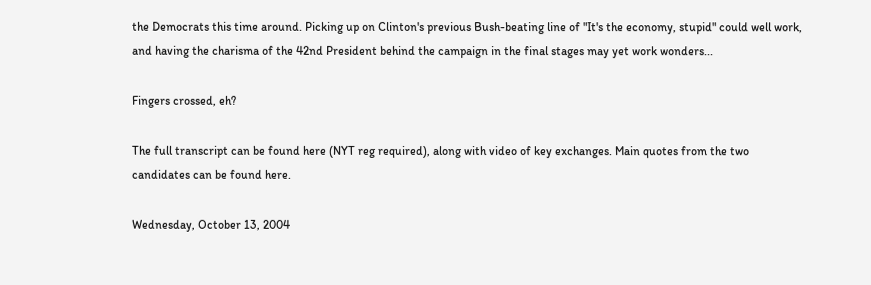the Democrats this time around. Picking up on Clinton's previous Bush-beating line of "It's the economy, stupid" could well work, and having the charisma of the 42nd President behind the campaign in the final stages may yet work wonders...

Fingers crossed, eh?

The full transcript can be found here (NYT reg required), along with video of key exchanges. Main quotes from the two candidates can be found here.

Wednesday, October 13, 2004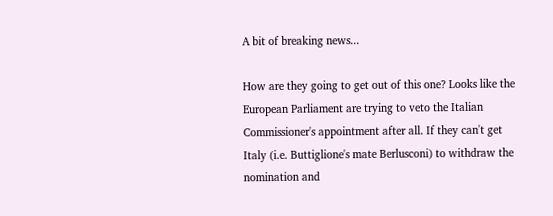A bit of breaking news...

How are they going to get out of this one? Looks like the European Parliament are trying to veto the Italian Commissioner's appointment after all. If they can't get Italy (i.e. Buttiglione's mate Berlusconi) to withdraw the nomination and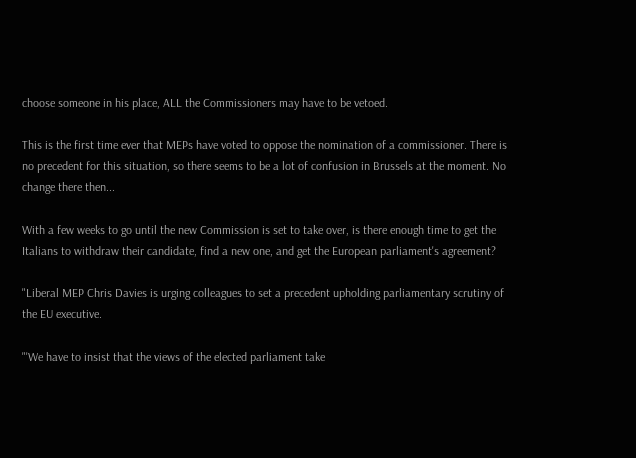choose someone in his place, ALL the Commissioners may have to be vetoed.

This is the first time ever that MEPs have voted to oppose the nomination of a commissioner. There is no precedent for this situation, so there seems to be a lot of confusion in Brussels at the moment. No change there then...

With a few weeks to go until the new Commission is set to take over, is there enough time to get the Italians to withdraw their candidate, find a new one, and get the European parliament's agreement?

"Liberal MEP Chris Davies is urging colleagues to set a precedent upholding parliamentary scrutiny of the EU executive.

"'We have to insist that the views of the elected parliament take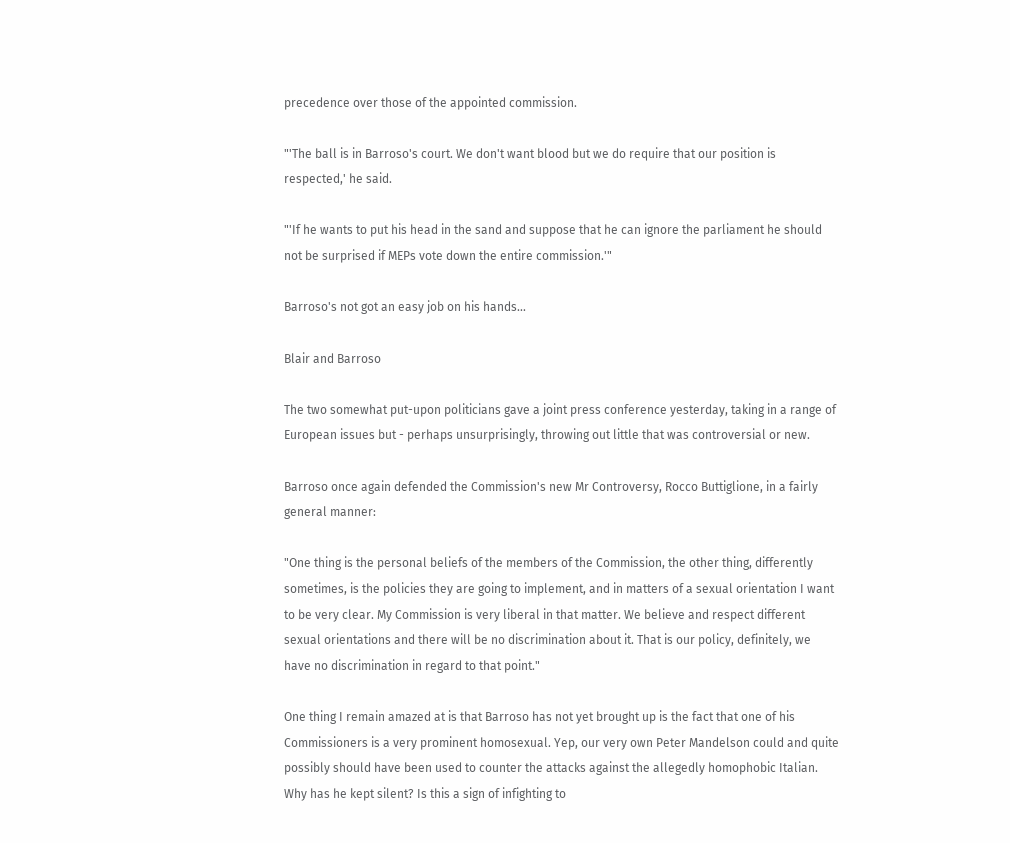precedence over those of the appointed commission.

"'The ball is in Barroso's court. We don't want blood but we do require that our position is respected,' he said.

"'If he wants to put his head in the sand and suppose that he can ignore the parliament he should not be surprised if MEPs vote down the entire commission.'"

Barroso's not got an easy job on his hands...

Blair and Barroso

The two somewhat put-upon politicians gave a joint press conference yesterday, taking in a range of European issues but - perhaps unsurprisingly, throwing out little that was controversial or new.

Barroso once again defended the Commission's new Mr Controversy, Rocco Buttiglione, in a fairly general manner:

"One thing is the personal beliefs of the members of the Commission, the other thing, differently sometimes, is the policies they are going to implement, and in matters of a sexual orientation I want to be very clear. My Commission is very liberal in that matter. We believe and respect different sexual orientations and there will be no discrimination about it. That is our policy, definitely, we have no discrimination in regard to that point."

One thing I remain amazed at is that Barroso has not yet brought up is the fact that one of his Commissioners is a very prominent homosexual. Yep, our very own Peter Mandelson could and quite possibly should have been used to counter the attacks against the allegedly homophobic Italian. Why has he kept silent? Is this a sign of infighting to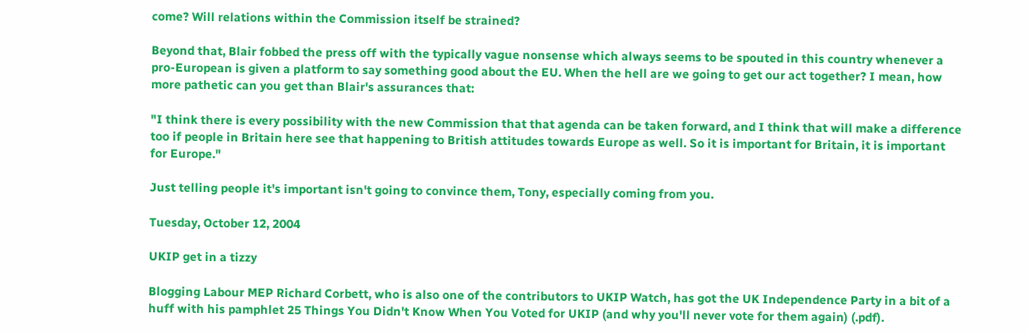come? Will relations within the Commission itself be strained?

Beyond that, Blair fobbed the press off with the typically vague nonsense which always seems to be spouted in this country whenever a pro-European is given a platform to say something good about the EU. When the hell are we going to get our act together? I mean, how more pathetic can you get than Blair's assurances that:

"I think there is every possibility with the new Commission that that agenda can be taken forward, and I think that will make a difference too if people in Britain here see that happening to British attitudes towards Europe as well. So it is important for Britain, it is important for Europe."

Just telling people it's important isn't going to convince them, Tony, especially coming from you.

Tuesday, October 12, 2004

UKIP get in a tizzy

Blogging Labour MEP Richard Corbett, who is also one of the contributors to UKIP Watch, has got the UK Independence Party in a bit of a huff with his pamphlet 25 Things You Didn't Know When You Voted for UKIP (and why you'll never vote for them again) (.pdf).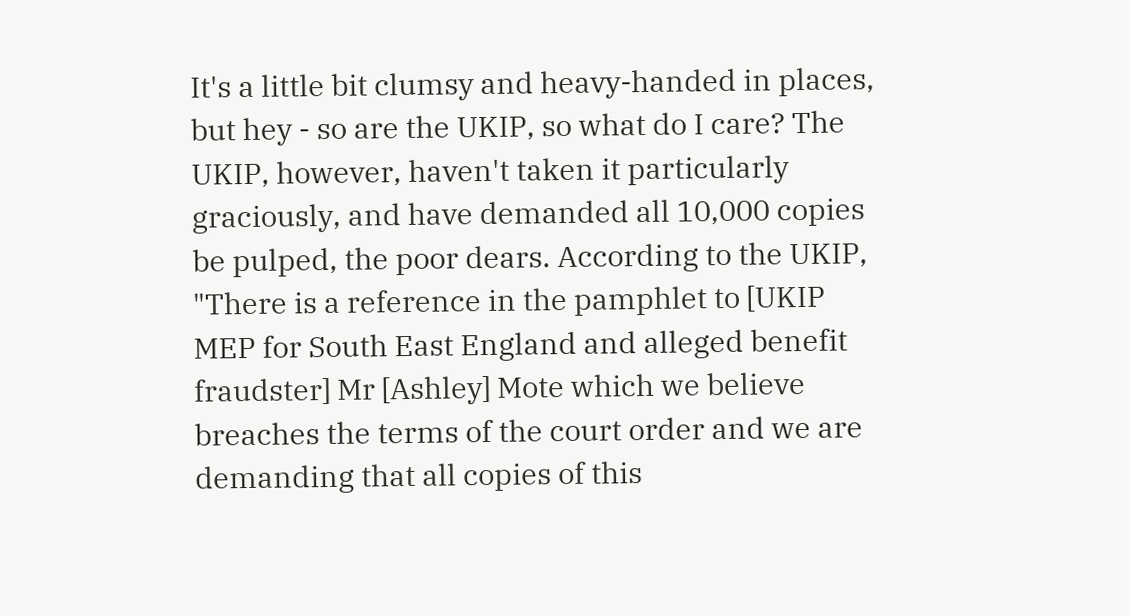It's a little bit clumsy and heavy-handed in places, but hey - so are the UKIP, so what do I care? The UKIP, however, haven't taken it particularly graciously, and have demanded all 10,000 copies be pulped, the poor dears. According to the UKIP, "There is a reference in the pamphlet to [UKIP MEP for South East England and alleged benefit fraudster] Mr [Ashley] Mote which we believe breaches the terms of the court order and we are demanding that all copies of this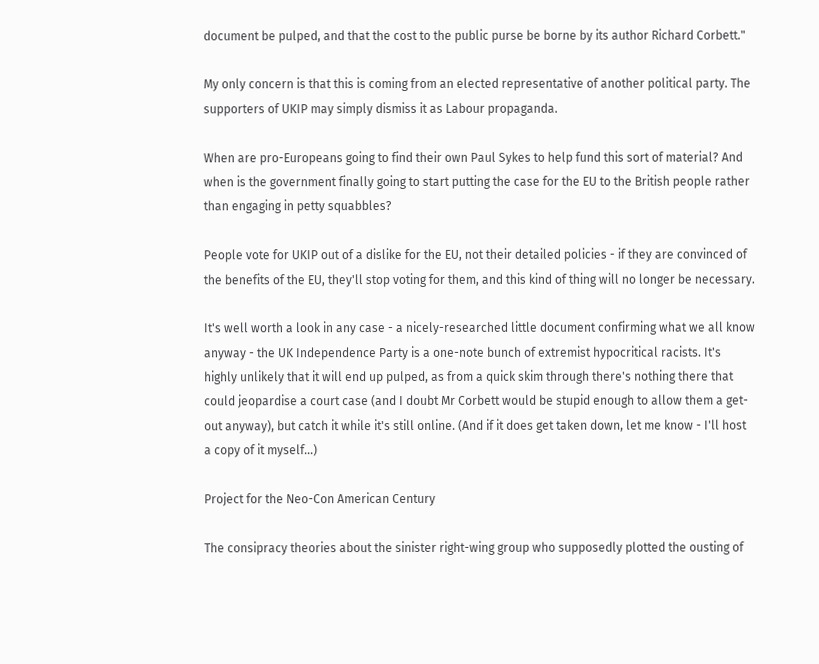document be pulped, and that the cost to the public purse be borne by its author Richard Corbett."

My only concern is that this is coming from an elected representative of another political party. The supporters of UKIP may simply dismiss it as Labour propaganda.

When are pro-Europeans going to find their own Paul Sykes to help fund this sort of material? And when is the government finally going to start putting the case for the EU to the British people rather than engaging in petty squabbles?

People vote for UKIP out of a dislike for the EU, not their detailed policies - if they are convinced of the benefits of the EU, they'll stop voting for them, and this kind of thing will no longer be necessary.

It's well worth a look in any case - a nicely-researched little document confirming what we all know anyway - the UK Independence Party is a one-note bunch of extremist hypocritical racists. It's highly unlikely that it will end up pulped, as from a quick skim through there's nothing there that could jeopardise a court case (and I doubt Mr Corbett would be stupid enough to allow them a get-out anyway), but catch it while it's still online. (And if it does get taken down, let me know - I'll host a copy of it myself...)

Project for the Neo-Con American Century

The consipracy theories about the sinister right-wing group who supposedly plotted the ousting of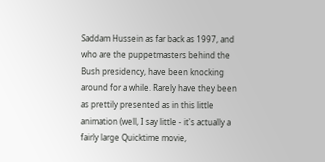Saddam Hussein as far back as 1997, and who are the puppetmasters behind the Bush presidency, have been knocking around for a while. Rarely have they been as prettily presented as in this little animation (well, I say little - it's actually a fairly large Quicktime movie,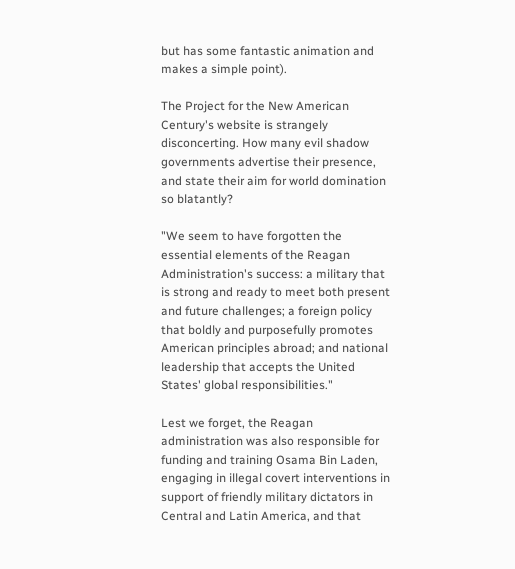but has some fantastic animation and makes a simple point).

The Project for the New American Century's website is strangely disconcerting. How many evil shadow governments advertise their presence, and state their aim for world domination so blatantly?

"We seem to have forgotten the essential elements of the Reagan Administration's success: a military that is strong and ready to meet both present and future challenges; a foreign policy that boldly and purposefully promotes American principles abroad; and national leadership that accepts the United States' global responsibilities."

Lest we forget, the Reagan administration was also responsible for funding and training Osama Bin Laden, engaging in illegal covert interventions in support of friendly military dictators in Central and Latin America, and that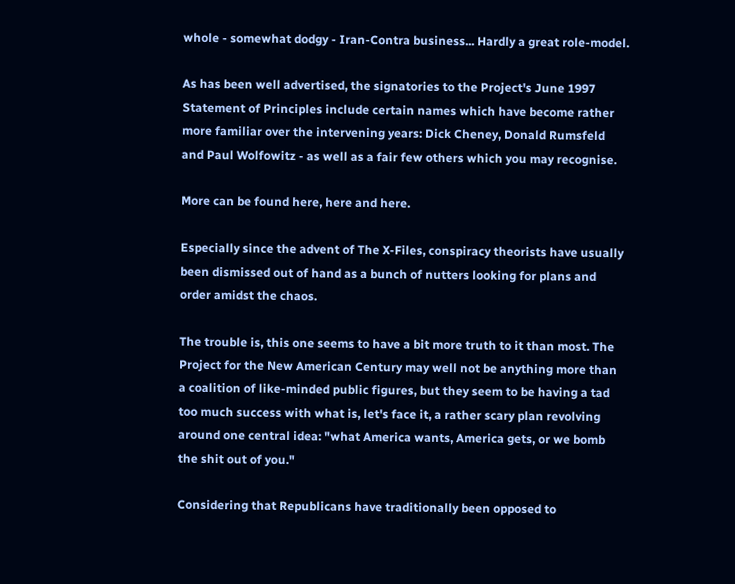whole - somewhat dodgy - Iran-Contra business... Hardly a great role-model.

As has been well advertised, the signatories to the Project's June 1997 Statement of Principles include certain names which have become rather more familiar over the intervening years: Dick Cheney, Donald Rumsfeld and Paul Wolfowitz - as well as a fair few others which you may recognise.

More can be found here, here and here.

Especially since the advent of The X-Files, conspiracy theorists have usually been dismissed out of hand as a bunch of nutters looking for plans and order amidst the chaos.

The trouble is, this one seems to have a bit more truth to it than most. The Project for the New American Century may well not be anything more than a coalition of like-minded public figures, but they seem to be having a tad too much success with what is, let's face it, a rather scary plan revolving around one central idea: "what America wants, America gets, or we bomb the shit out of you."

Considering that Republicans have traditionally been opposed to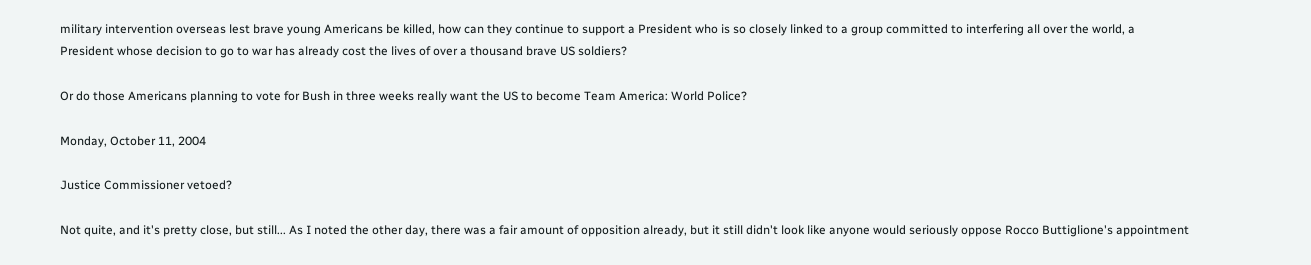military intervention overseas lest brave young Americans be killed, how can they continue to support a President who is so closely linked to a group committed to interfering all over the world, a President whose decision to go to war has already cost the lives of over a thousand brave US soldiers?

Or do those Americans planning to vote for Bush in three weeks really want the US to become Team America: World Police?

Monday, October 11, 2004

Justice Commissioner vetoed?

Not quite, and it's pretty close, but still... As I noted the other day, there was a fair amount of opposition already, but it still didn't look like anyone would seriously oppose Rocco Buttiglione's appointment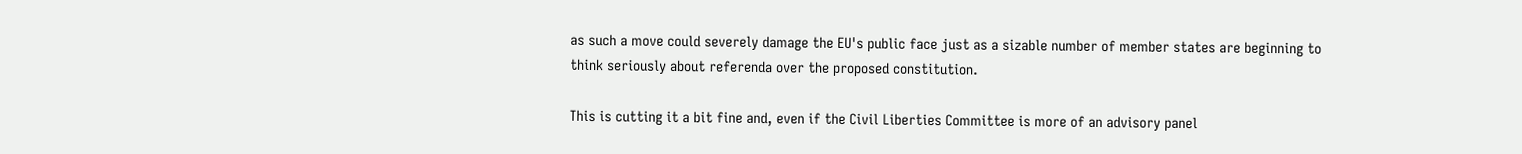as such a move could severely damage the EU's public face just as a sizable number of member states are beginning to think seriously about referenda over the proposed constitution.

This is cutting it a bit fine and, even if the Civil Liberties Committee is more of an advisory panel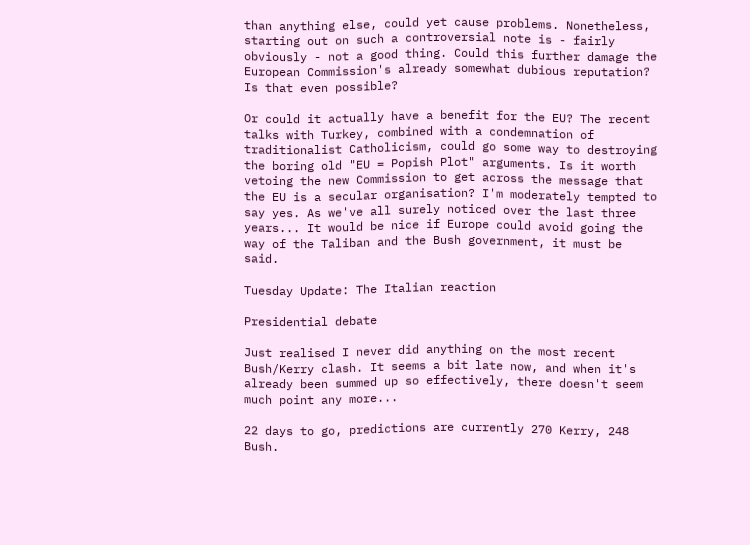than anything else, could yet cause problems. Nonetheless, starting out on such a controversial note is - fairly obviously - not a good thing. Could this further damage the European Commission's already somewhat dubious reputation? Is that even possible?

Or could it actually have a benefit for the EU? The recent talks with Turkey, combined with a condemnation of traditionalist Catholicism, could go some way to destroying the boring old "EU = Popish Plot" arguments. Is it worth vetoing the new Commission to get across the message that the EU is a secular organisation? I'm moderately tempted to say yes. As we've all surely noticed over the last three years... It would be nice if Europe could avoid going the way of the Taliban and the Bush government, it must be said.

Tuesday Update: The Italian reaction

Presidential debate

Just realised I never did anything on the most recent Bush/Kerry clash. It seems a bit late now, and when it's already been summed up so effectively, there doesn't seem much point any more...

22 days to go, predictions are currently 270 Kerry, 248 Bush.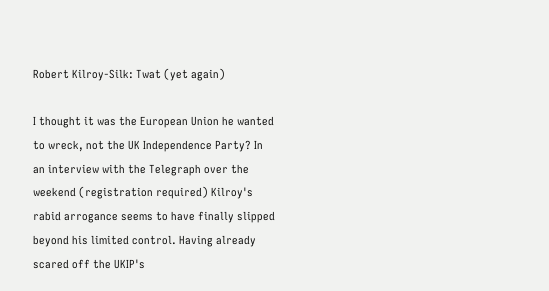Robert Kilroy-Silk: Twat (yet again)

I thought it was the European Union he wanted to wreck, not the UK Independence Party? In an interview with the Telegraph over the weekend (registration required) Kilroy's rabid arrogance seems to have finally slipped beyond his limited control. Having already scared off the UKIP's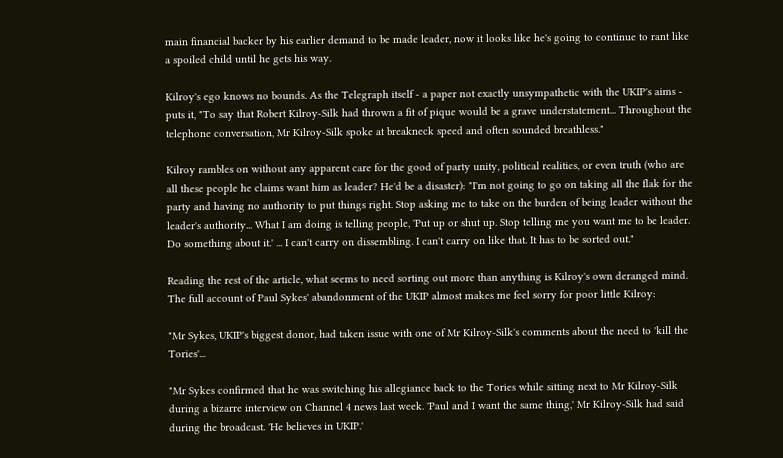main financial backer by his earlier demand to be made leader, now it looks like he's going to continue to rant like a spoiled child until he gets his way.

Kilroy's ego knows no bounds. As the Telegraph itself - a paper not exactly unsympathetic with the UKIP's aims - puts it, "To say that Robert Kilroy-Silk had thrown a fit of pique would be a grave understatement... Throughout the telephone conversation, Mr Kilroy-Silk spoke at breakneck speed and often sounded breathless."

Kilroy rambles on without any apparent care for the good of party unity, political realities, or even truth (who are all these people he claims want him as leader? He'd be a disaster): "I'm not going to go on taking all the flak for the party and having no authority to put things right. Stop asking me to take on the burden of being leader without the leader's authority... What I am doing is telling people, 'Put up or shut up. Stop telling me you want me to be leader. Do something about it.' ... I can't carry on dissembling. I can't carry on like that. It has to be sorted out."

Reading the rest of the article, what seems to need sorting out more than anything is Kilroy's own deranged mind. The full account of Paul Sykes' abandonment of the UKIP almost makes me feel sorry for poor little Kilroy:

"Mr Sykes, UKIP's biggest donor, had taken issue with one of Mr Kilroy-Silk's comments about the need to 'kill the Tories'...

"Mr Sykes confirmed that he was switching his allegiance back to the Tories while sitting next to Mr Kilroy-Silk during a bizarre interview on Channel 4 news last week. 'Paul and I want the same thing,' Mr Kilroy-Silk had said during the broadcast. 'He believes in UKIP.'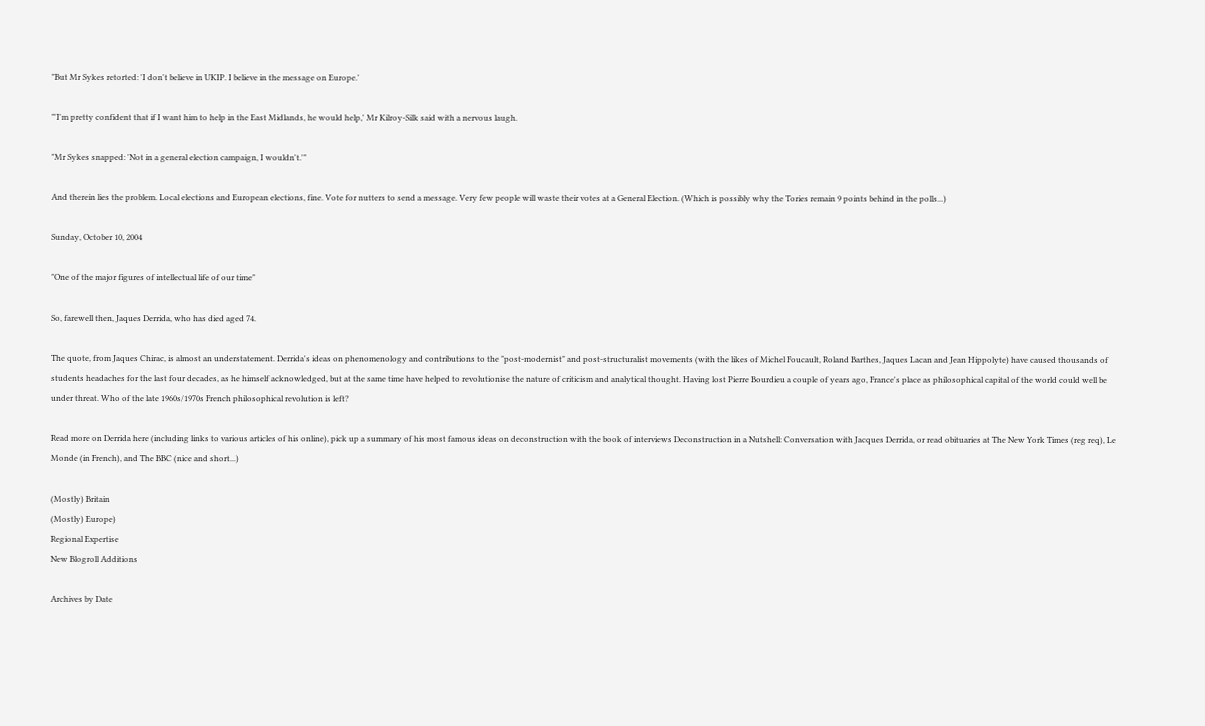"But Mr Sykes retorted: 'I don't believe in UKIP. I believe in the message on Europe.'

"'I'm pretty confident that if I want him to help in the East Midlands, he would help,' Mr Kilroy-Silk said with a nervous laugh.

"Mr Sykes snapped: 'Not in a general election campaign, I wouldn't.'"

And therein lies the problem. Local elections and European elections, fine. Vote for nutters to send a message. Very few people will waste their votes at a General Election. (Which is possibly why the Tories remain 9 points behind in the polls...)

Sunday, October 10, 2004

"One of the major figures of intellectual life of our time"

So, farewell then, Jaques Derrida, who has died aged 74.

The quote, from Jaques Chirac, is almost an understatement. Derrida's ideas on phenomenology and contributions to the "post-modernist" and post-structuralist movements (with the likes of Michel Foucault, Roland Barthes, Jaques Lacan and Jean Hippolyte) have caused thousands of students headaches for the last four decades, as he himself acknowledged, but at the same time have helped to revolutionise the nature of criticism and analytical thought. Having lost Pierre Bourdieu a couple of years ago, France's place as philosophical capital of the world could well be under threat. Who of the late 1960s/1970s French philosophical revolution is left?

Read more on Derrida here (including links to various articles of his online), pick up a summary of his most famous ideas on deconstruction with the book of interviews Deconstruction in a Nutshell: Conversation with Jacques Derrida, or read obituaries at The New York Times (reg req), Le Monde (in French), and The BBC (nice and short...)

(Mostly) Britain
(Mostly) Europe)
Regional Expertise
New Blogroll Additions

Archives by Date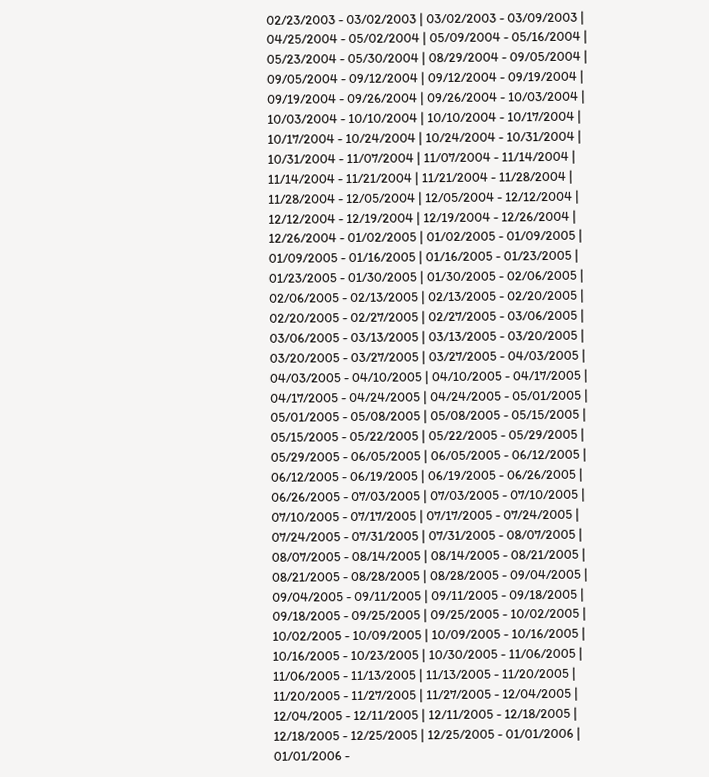02/23/2003 - 03/02/2003 | 03/02/2003 - 03/09/2003 | 04/25/2004 - 05/02/2004 | 05/09/2004 - 05/16/2004 | 05/23/2004 - 05/30/2004 | 08/29/2004 - 09/05/2004 | 09/05/2004 - 09/12/2004 | 09/12/2004 - 09/19/2004 | 09/19/2004 - 09/26/2004 | 09/26/2004 - 10/03/2004 | 10/03/2004 - 10/10/2004 | 10/10/2004 - 10/17/2004 | 10/17/2004 - 10/24/2004 | 10/24/2004 - 10/31/2004 | 10/31/2004 - 11/07/2004 | 11/07/2004 - 11/14/2004 | 11/14/2004 - 11/21/2004 | 11/21/2004 - 11/28/2004 | 11/28/2004 - 12/05/2004 | 12/05/2004 - 12/12/2004 | 12/12/2004 - 12/19/2004 | 12/19/2004 - 12/26/2004 | 12/26/2004 - 01/02/2005 | 01/02/2005 - 01/09/2005 | 01/09/2005 - 01/16/2005 | 01/16/2005 - 01/23/2005 | 01/23/2005 - 01/30/2005 | 01/30/2005 - 02/06/2005 | 02/06/2005 - 02/13/2005 | 02/13/2005 - 02/20/2005 | 02/20/2005 - 02/27/2005 | 02/27/2005 - 03/06/2005 | 03/06/2005 - 03/13/2005 | 03/13/2005 - 03/20/2005 | 03/20/2005 - 03/27/2005 | 03/27/2005 - 04/03/2005 | 04/03/2005 - 04/10/2005 | 04/10/2005 - 04/17/2005 | 04/17/2005 - 04/24/2005 | 04/24/2005 - 05/01/2005 | 05/01/2005 - 05/08/2005 | 05/08/2005 - 05/15/2005 | 05/15/2005 - 05/22/2005 | 05/22/2005 - 05/29/2005 | 05/29/2005 - 06/05/2005 | 06/05/2005 - 06/12/2005 | 06/12/2005 - 06/19/2005 | 06/19/2005 - 06/26/2005 | 06/26/2005 - 07/03/2005 | 07/03/2005 - 07/10/2005 | 07/10/2005 - 07/17/2005 | 07/17/2005 - 07/24/2005 | 07/24/2005 - 07/31/2005 | 07/31/2005 - 08/07/2005 | 08/07/2005 - 08/14/2005 | 08/14/2005 - 08/21/2005 | 08/21/2005 - 08/28/2005 | 08/28/2005 - 09/04/2005 | 09/04/2005 - 09/11/2005 | 09/11/2005 - 09/18/2005 | 09/18/2005 - 09/25/2005 | 09/25/2005 - 10/02/2005 | 10/02/2005 - 10/09/2005 | 10/09/2005 - 10/16/2005 | 10/16/2005 - 10/23/2005 | 10/30/2005 - 11/06/2005 | 11/06/2005 - 11/13/2005 | 11/13/2005 - 11/20/2005 | 11/20/2005 - 11/27/2005 | 11/27/2005 - 12/04/2005 | 12/04/2005 - 12/11/2005 | 12/11/2005 - 12/18/2005 | 12/18/2005 - 12/25/2005 | 12/25/2005 - 01/01/2006 | 01/01/2006 -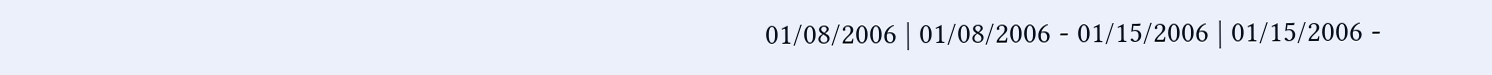01/08/2006 | 01/08/2006 - 01/15/2006 | 01/15/2006 -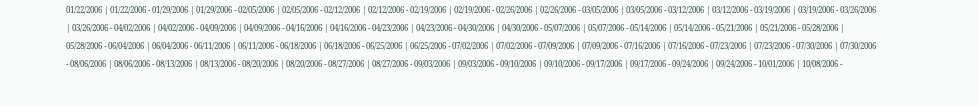01/22/2006 | 01/22/2006 - 01/29/2006 | 01/29/2006 - 02/05/2006 | 02/05/2006 - 02/12/2006 | 02/12/2006 - 02/19/2006 | 02/19/2006 - 02/26/2006 | 02/26/2006 - 03/05/2006 | 03/05/2006 - 03/12/2006 | 03/12/2006 - 03/19/2006 | 03/19/2006 - 03/26/2006 | 03/26/2006 - 04/02/2006 | 04/02/2006 - 04/09/2006 | 04/09/2006 - 04/16/2006 | 04/16/2006 - 04/23/2006 | 04/23/2006 - 04/30/2006 | 04/30/2006 - 05/07/2006 | 05/07/2006 - 05/14/2006 | 05/14/2006 - 05/21/2006 | 05/21/2006 - 05/28/2006 | 05/28/2006 - 06/04/2006 | 06/04/2006 - 06/11/2006 | 06/11/2006 - 06/18/2006 | 06/18/2006 - 06/25/2006 | 06/25/2006 - 07/02/2006 | 07/02/2006 - 07/09/2006 | 07/09/2006 - 07/16/2006 | 07/16/2006 - 07/23/2006 | 07/23/2006 - 07/30/2006 | 07/30/2006 - 08/06/2006 | 08/06/2006 - 08/13/2006 | 08/13/2006 - 08/20/2006 | 08/20/2006 - 08/27/2006 | 08/27/2006 - 09/03/2006 | 09/03/2006 - 09/10/2006 | 09/10/2006 - 09/17/2006 | 09/17/2006 - 09/24/2006 | 09/24/2006 - 10/01/2006 | 10/08/2006 -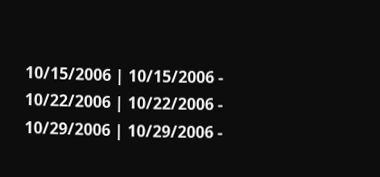10/15/2006 | 10/15/2006 - 10/22/2006 | 10/22/2006 - 10/29/2006 | 10/29/2006 -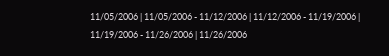11/05/2006 | 11/05/2006 - 11/12/2006 | 11/12/2006 - 11/19/2006 | 11/19/2006 - 11/26/2006 | 11/26/2006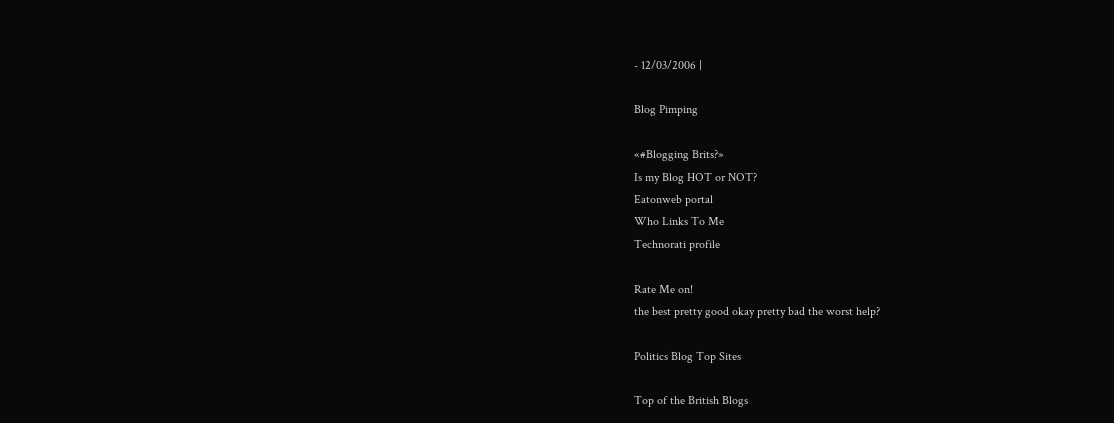- 12/03/2006 |

Blog Pimping

«#Blogging Brits?»
Is my Blog HOT or NOT?
Eatonweb portal
Who Links To Me
Technorati profile

Rate Me on!
the best pretty good okay pretty bad the worst help?

Politics Blog Top Sites

Top of the British Blogs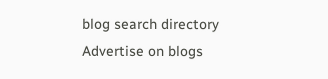blog search directory
Advertise on blogs